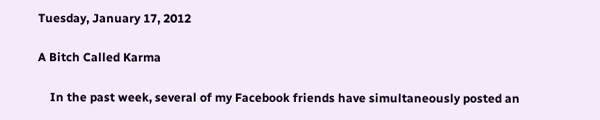Tuesday, January 17, 2012

A Bitch Called Karma

    In the past week, several of my Facebook friends have simultaneously posted an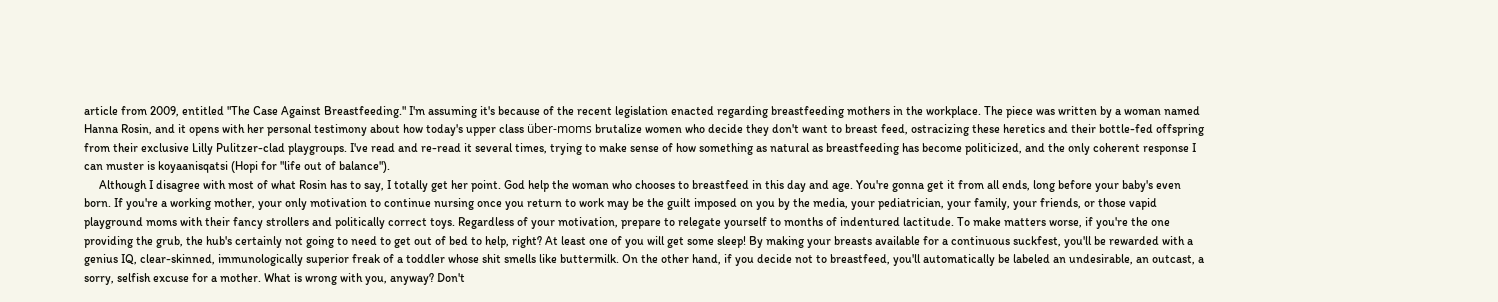article from 2009, entitled "The Case Against Breastfeeding." I'm assuming it's because of the recent legislation enacted regarding breastfeeding mothers in the workplace. The piece was written by a woman named Hanna Rosin, and it opens with her personal testimony about how today's upper class über-moms brutalize women who decide they don't want to breast feed, ostracizing these heretics and their bottle-fed offspring from their exclusive Lilly Pulitzer-clad playgroups. I've read and re-read it several times, trying to make sense of how something as natural as breastfeeding has become politicized, and the only coherent response I can muster is koyaanisqatsi (Hopi for "life out of balance").
     Although I disagree with most of what Rosin has to say, I totally get her point. God help the woman who chooses to breastfeed in this day and age. You're gonna get it from all ends, long before your baby's even born. If you're a working mother, your only motivation to continue nursing once you return to work may be the guilt imposed on you by the media, your pediatrician, your family, your friends, or those vapid playground moms with their fancy strollers and politically correct toys. Regardless of your motivation, prepare to relegate yourself to months of indentured lactitude. To make matters worse, if you're the one providing the grub, the hub's certainly not going to need to get out of bed to help, right? At least one of you will get some sleep! By making your breasts available for a continuous suckfest, you'll be rewarded with a genius IQ, clear-skinned, immunologically superior freak of a toddler whose shit smells like buttermilk. On the other hand, if you decide not to breastfeed, you'll automatically be labeled an undesirable, an outcast, a sorry, selfish excuse for a mother. What is wrong with you, anyway? Don't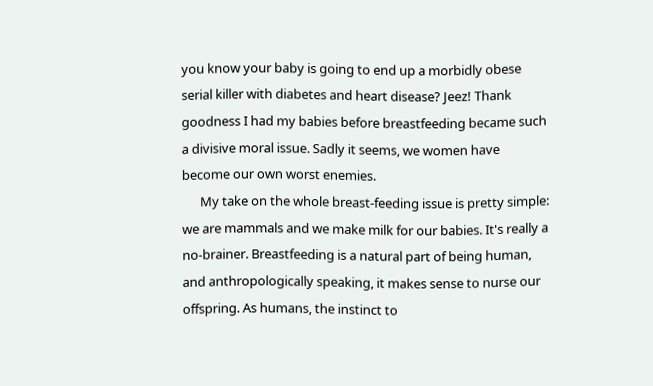you know your baby is going to end up a morbidly obese serial killer with diabetes and heart disease? Jeez! Thank goodness I had my babies before breastfeeding became such a divisive moral issue. Sadly it seems, we women have become our own worst enemies.
      My take on the whole breast-feeding issue is pretty simple: we are mammals and we make milk for our babies. It's really a no-brainer. Breastfeeding is a natural part of being human, and anthropologically speaking, it makes sense to nurse our offspring. As humans, the instinct to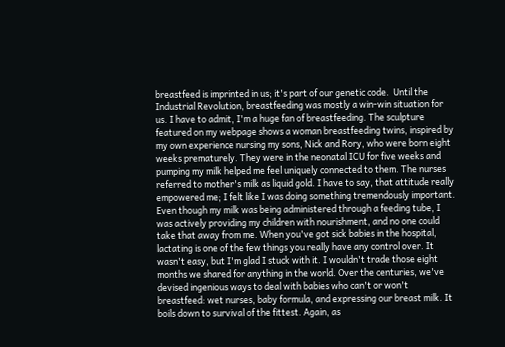breastfeed is imprinted in us; it's part of our genetic code.  Until the Industrial Revolution, breastfeeding was mostly a win-win situation for us. I have to admit, I'm a huge fan of breastfeeding. The sculpture featured on my webpage shows a woman breastfeeding twins, inspired by my own experience nursing my sons, Nick and Rory, who were born eight weeks prematurely. They were in the neonatal ICU for five weeks and pumping my milk helped me feel uniquely connected to them. The nurses referred to mother's milk as liquid gold. I have to say, that attitude really empowered me; I felt like I was doing something tremendously important. Even though my milk was being administered through a feeding tube, I was actively providing my children with nourishment, and no one could take that away from me. When you've got sick babies in the hospital, lactating is one of the few things you really have any control over. It wasn't easy, but I'm glad I stuck with it. I wouldn't trade those eight months we shared for anything in the world. Over the centuries, we've devised ingenious ways to deal with babies who can't or won't breastfeed: wet nurses, baby formula, and expressing our breast milk. It boils down to survival of the fittest. Again, as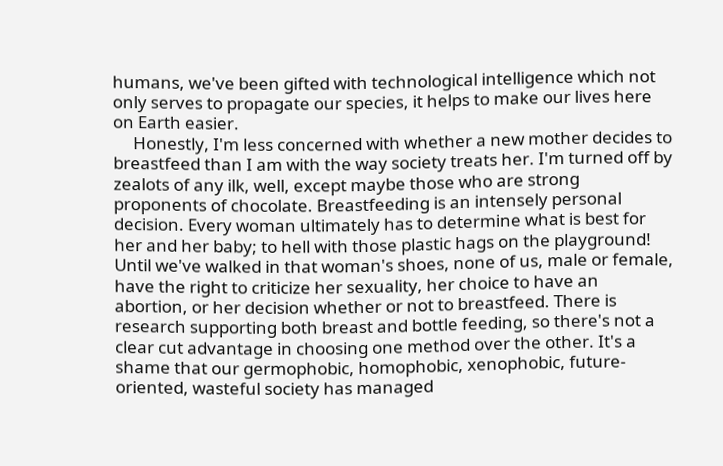humans, we've been gifted with technological intelligence which not only serves to propagate our species, it helps to make our lives here on Earth easier.
     Honestly, I'm less concerned with whether a new mother decides to breastfeed than I am with the way society treats her. I'm turned off by zealots of any ilk, well, except maybe those who are strong proponents of chocolate. Breastfeeding is an intensely personal decision. Every woman ultimately has to determine what is best for her and her baby; to hell with those plastic hags on the playground! Until we've walked in that woman's shoes, none of us, male or female, have the right to criticize her sexuality, her choice to have an abortion, or her decision whether or not to breastfeed. There is research supporting both breast and bottle feeding, so there's not a clear cut advantage in choosing one method over the other. It's a shame that our germophobic, homophobic, xenophobic, future-oriented, wasteful society has managed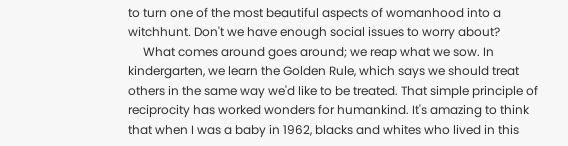to turn one of the most beautiful aspects of womanhood into a witchhunt. Don't we have enough social issues to worry about?
     What comes around goes around; we reap what we sow. In kindergarten, we learn the Golden Rule, which says we should treat others in the same way we'd like to be treated. That simple principle of reciprocity has worked wonders for humankind. It's amazing to think that when I was a baby in 1962, blacks and whites who lived in this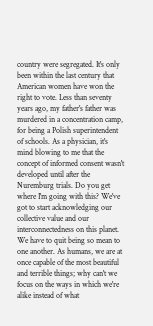country were segregated. It's only been within the last century that American women have won the right to vote. Less than seventy years ago, my father's father was murdered in a concentration camp, for being a Polish superintendent of schools. As a physician, it's mind blowing to me that the concept of informed consent wasn't developed until after the Nuremburg trials. Do you get where I'm going with this? We've got to start acknowledging our collective value and our interconnectedness on this planet. We have to quit being so mean to one another. As humans, we are at once capable of the most beautiful and terrible things; why can't we focus on the ways in which we're alike instead of what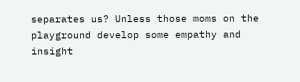separates us? Unless those moms on the playground develop some empathy and insight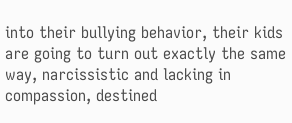into their bullying behavior, their kids are going to turn out exactly the same way, narcissistic and lacking in compassion, destined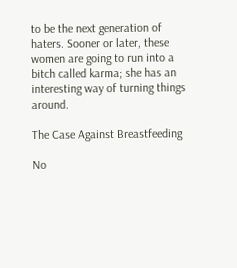to be the next generation of haters. Sooner or later, these women are going to run into a bitch called karma; she has an interesting way of turning things around.

The Case Against Breastfeeding

No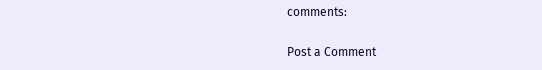comments:

Post a Comment